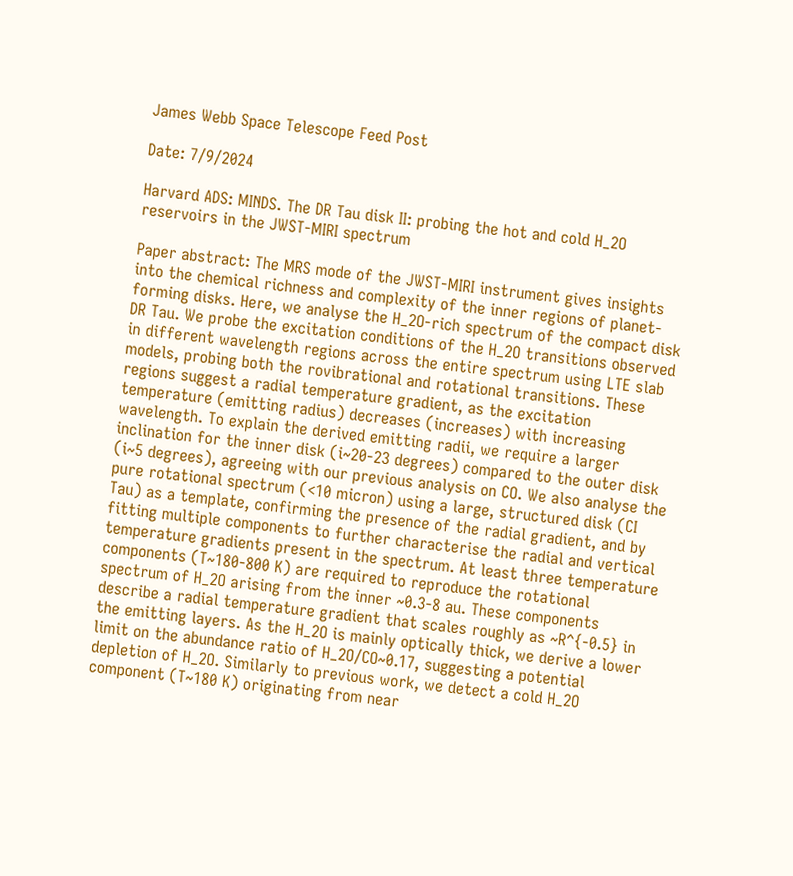James Webb Space Telescope Feed Post

Date: 7/9/2024

Harvard ADS: MINDS. The DR Tau disk II: probing the hot and cold H_2O reservoirs in the JWST-MIRI spectrum

Paper abstract: The MRS mode of the JWST-MIRI instrument gives insights into the chemical richness and complexity of the inner regions of planet-forming disks. Here, we analyse the H_2O-rich spectrum of the compact disk DR Tau. We probe the excitation conditions of the H_2O transitions observed in different wavelength regions across the entire spectrum using LTE slab models, probing both the rovibrational and rotational transitions. These regions suggest a radial temperature gradient, as the excitation temperature (emitting radius) decreases (increases) with increasing wavelength. To explain the derived emitting radii, we require a larger inclination for the inner disk (i~20-23 degrees) compared to the outer disk (i~5 degrees), agreeing with our previous analysis on CO. We also analyse the pure rotational spectrum (<10 micron) using a large, structured disk (CI Tau) as a template, confirming the presence of the radial gradient, and by fitting multiple components to further characterise the radial and vertical temperature gradients present in the spectrum. At least three temperature components (T~180-800 K) are required to reproduce the rotational spectrum of H_2O arising from the inner ~0.3-8 au. These components describe a radial temperature gradient that scales roughly as ~R^{-0.5} in the emitting layers. As the H_2O is mainly optically thick, we derive a lower limit on the abundance ratio of H_2O/CO~0.17, suggesting a potential depletion of H_2O. Similarly to previous work, we detect a cold H_2O component (T~180 K) originating from near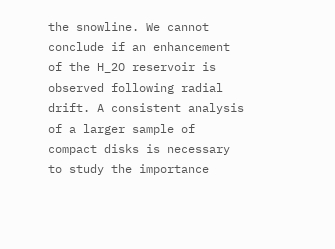the snowline. We cannot conclude if an enhancement of the H_2O reservoir is observed following radial drift. A consistent analysis of a larger sample of compact disks is necessary to study the importance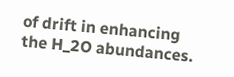of drift in enhancing the H_2O abundances.